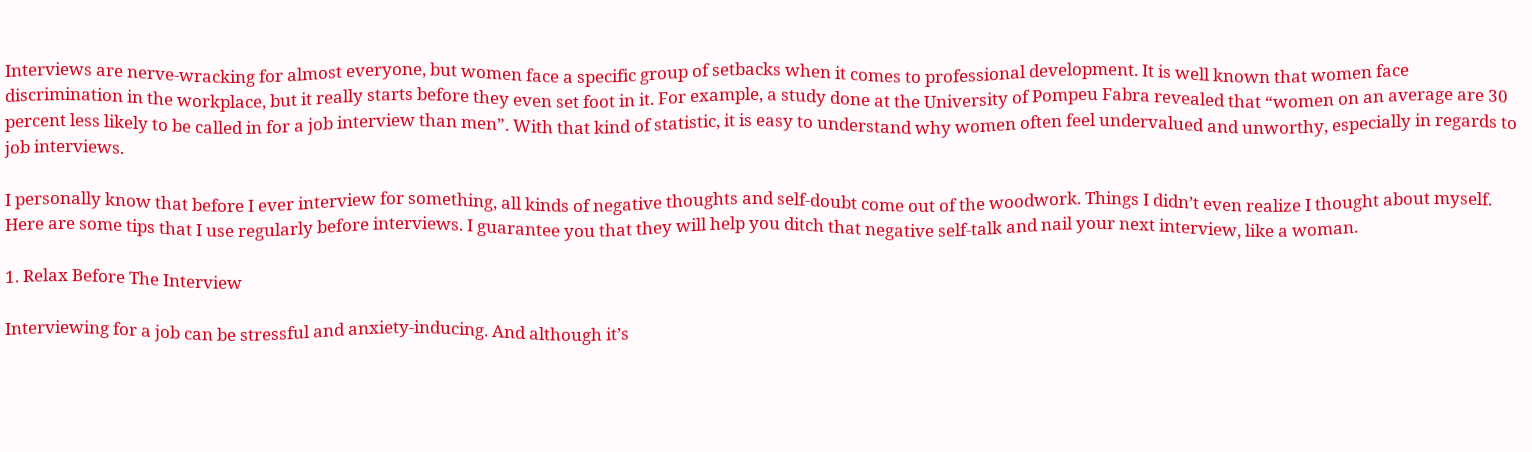Interviews are nerve-wracking for almost everyone, but women face a specific group of setbacks when it comes to professional development. It is well known that women face discrimination in the workplace, but it really starts before they even set foot in it. For example, a study done at the University of Pompeu Fabra revealed that “women on an average are 30 percent less likely to be called in for a job interview than men”. With that kind of statistic, it is easy to understand why women often feel undervalued and unworthy, especially in regards to job interviews.

I personally know that before I ever interview for something, all kinds of negative thoughts and self-doubt come out of the woodwork. Things I didn’t even realize I thought about myself. Here are some tips that I use regularly before interviews. I guarantee you that they will help you ditch that negative self-talk and nail your next interview, like a woman.

1. Relax Before The Interview

Interviewing for a job can be stressful and anxiety-inducing. And although it’s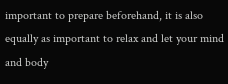important to prepare beforehand, it is also equally as important to relax and let your mind and body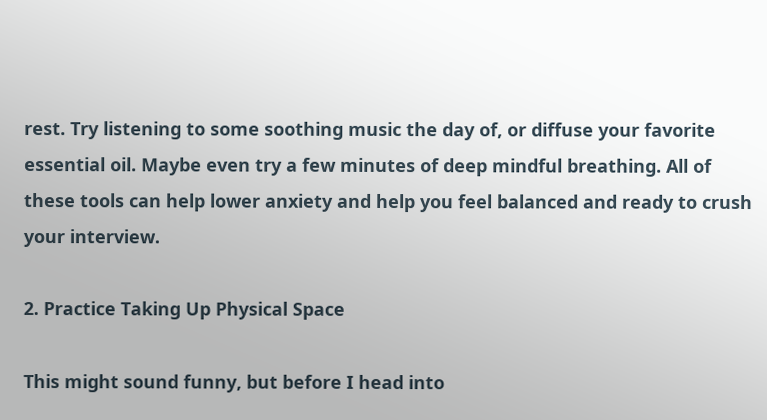rest. Try listening to some soothing music the day of, or diffuse your favorite essential oil. Maybe even try a few minutes of deep mindful breathing. All of these tools can help lower anxiety and help you feel balanced and ready to crush your interview.

2. Practice Taking Up Physical Space

This might sound funny, but before I head into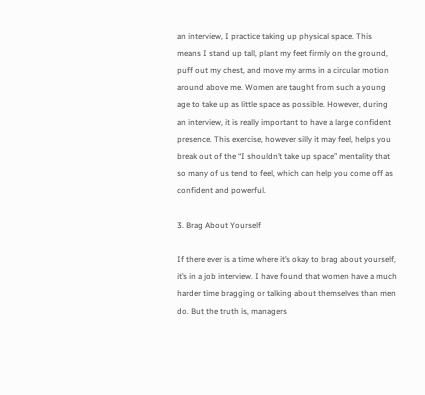an interview, I practice taking up physical space. This means I stand up tall, plant my feet firmly on the ground, puff out my chest, and move my arms in a circular motion around above me. Women are taught from such a young age to take up as little space as possible. However, during an interview, it is really important to have a large confident presence. This exercise, however silly it may feel, helps you break out of the “I shouldn’t take up space” mentality that so many of us tend to feel, which can help you come off as confident and powerful.

3. Brag About Yourself

If there ever is a time where it’s okay to brag about yourself, it’s in a job interview. I have found that women have a much harder time bragging or talking about themselves than men do. But the truth is, managers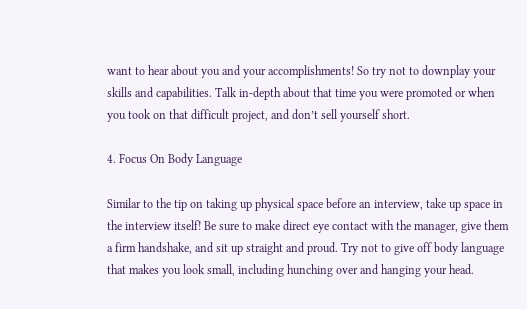want to hear about you and your accomplishments! So try not to downplay your skills and capabilities. Talk in-depth about that time you were promoted or when you took on that difficult project, and don’t sell yourself short.

4. Focus On Body Language

Similar to the tip on taking up physical space before an interview, take up space in the interview itself! Be sure to make direct eye contact with the manager, give them a firm handshake, and sit up straight and proud. Try not to give off body language that makes you look small, including hunching over and hanging your head.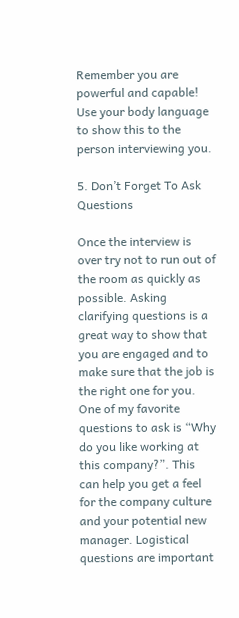Remember you are powerful and capable! Use your body language to show this to the person interviewing you.

5. Don’t Forget To Ask Questions

Once the interview is over try not to run out of the room as quickly as possible. Asking clarifying questions is a great way to show that you are engaged and to make sure that the job is the right one for you. One of my favorite questions to ask is “Why do you like working at this company?”. This can help you get a feel for the company culture and your potential new manager. Logistical questions are important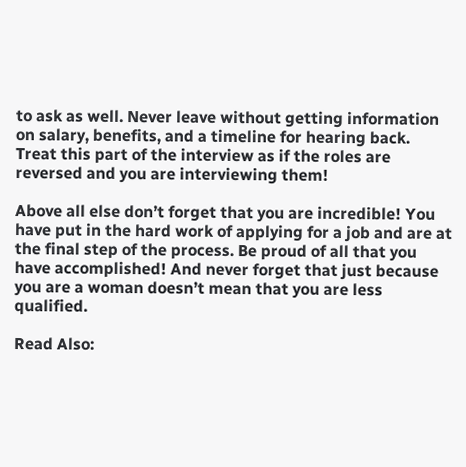to ask as well. Never leave without getting information on salary, benefits, and a timeline for hearing back. Treat this part of the interview as if the roles are reversed and you are interviewing them!

Above all else don’t forget that you are incredible! You have put in the hard work of applying for a job and are at the final step of the process. Be proud of all that you have accomplished! And never forget that just because you are a woman doesn’t mean that you are less qualified.

Read Also: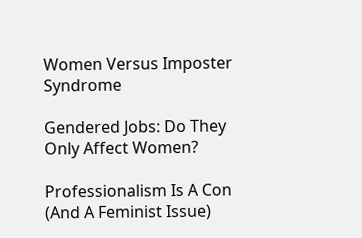Women Versus Imposter Syndrome

Gendered Jobs: Do They Only Affect Women?

Professionalism Is A Con (And A Feminist Issue)